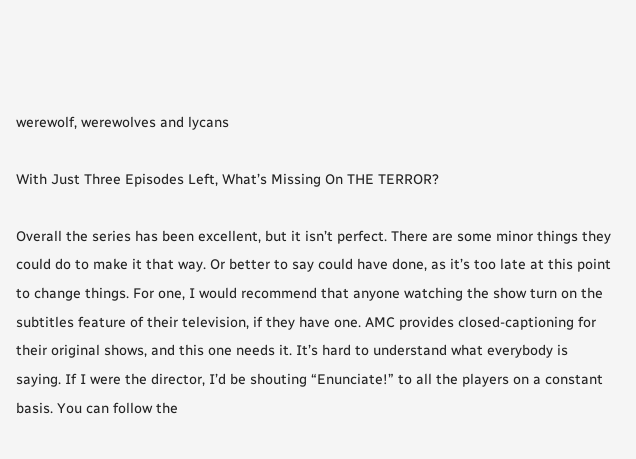werewolf, werewolves and lycans

With Just Three Episodes Left, What’s Missing On THE TERROR?

Overall the series has been excellent, but it isn’t perfect. There are some minor things they could do to make it that way. Or better to say could have done, as it’s too late at this point to change things. For one, I would recommend that anyone watching the show turn on the subtitles feature of their television, if they have one. AMC provides closed-captioning for their original shows, and this one needs it. It’s hard to understand what everybody is saying. If I were the director, I’d be shouting “Enunciate!” to all the players on a constant basis. You can follow the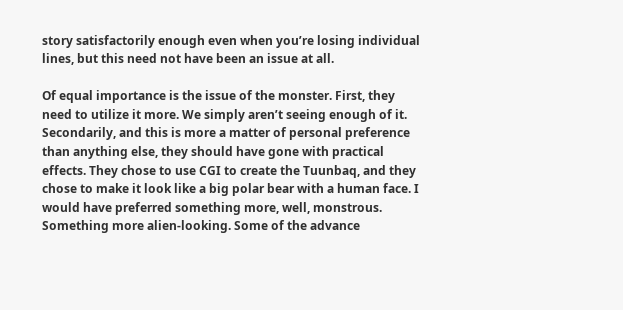story satisfactorily enough even when you’re losing individual lines, but this need not have been an issue at all.

Of equal importance is the issue of the monster. First, they need to utilize it more. We simply aren’t seeing enough of it. Secondarily, and this is more a matter of personal preference than anything else, they should have gone with practical effects. They chose to use CGI to create the Tuunbaq, and they chose to make it look like a big polar bear with a human face. I would have preferred something more, well, monstrous. Something more alien-looking. Some of the advance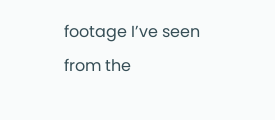footage I’ve seen from the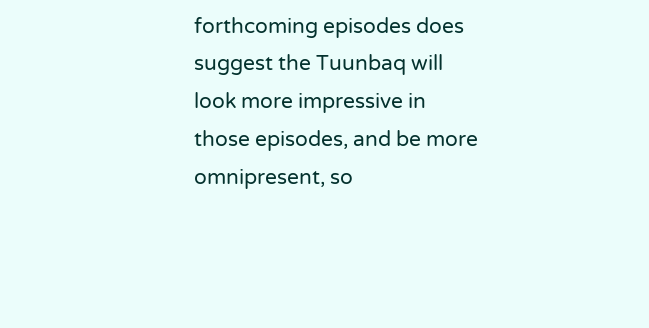forthcoming episodes does suggest the Tuunbaq will look more impressive in those episodes, and be more omnipresent, so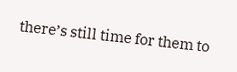there’s still time for them to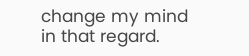change my mind in that regard.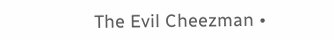The Evil Cheezman •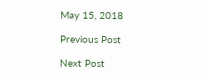May 15, 2018

Previous Post

Next Post